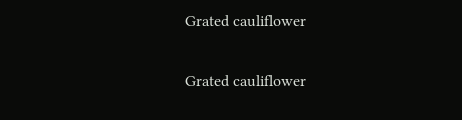Grated cauliflower

Grated cauliflower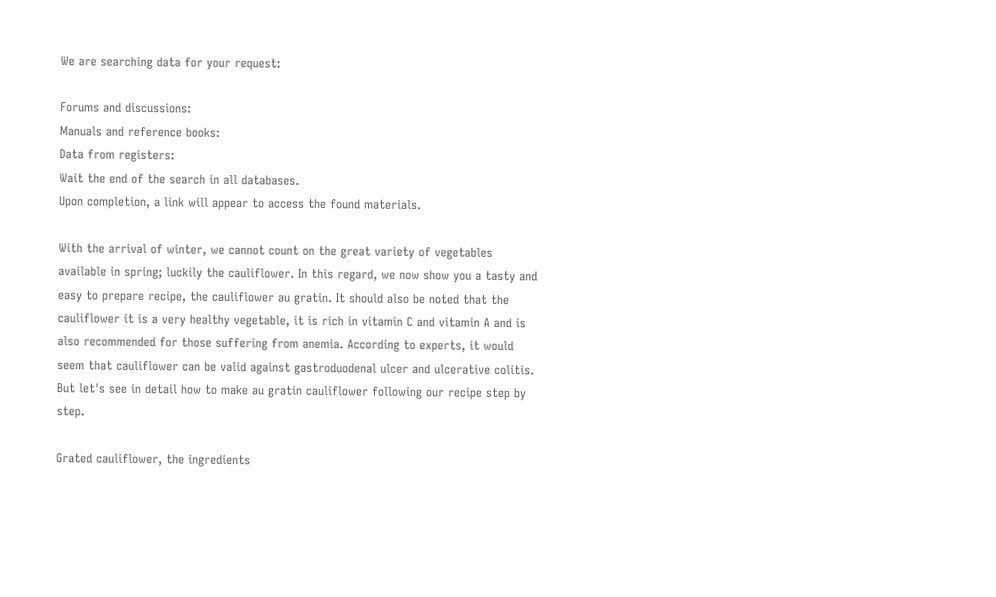We are searching data for your request:

Forums and discussions:
Manuals and reference books:
Data from registers:
Wait the end of the search in all databases.
Upon completion, a link will appear to access the found materials.

With the arrival of winter, we cannot count on the great variety of vegetables available in spring; luckily the cauliflower. In this regard, we now show you a tasty and easy to prepare recipe, the cauliflower au gratin. It should also be noted that the cauliflower it is a very healthy vegetable, it is rich in vitamin C and vitamin A and is also recommended for those suffering from anemia. According to experts, it would seem that cauliflower can be valid against gastroduodenal ulcer and ulcerative colitis. But let's see in detail how to make au gratin cauliflower following our recipe step by step.

Grated cauliflower, the ingredients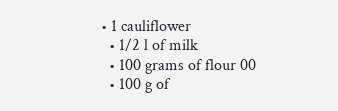• 1 cauliflower
  • 1/2 l of milk
  • 100 grams of flour 00
  • 100 g of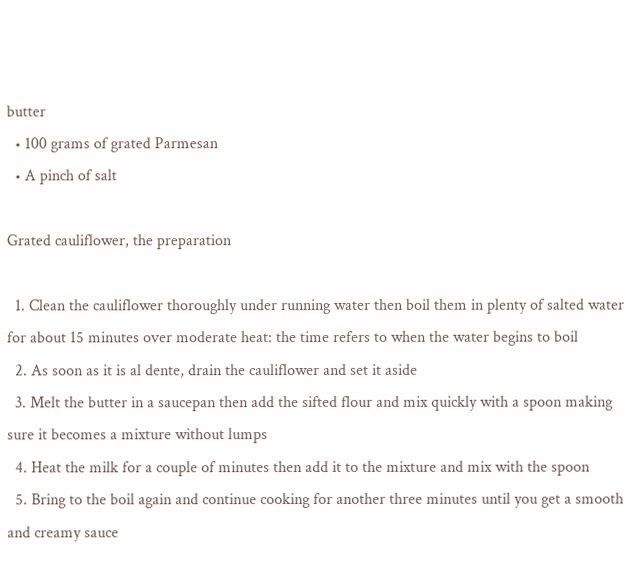butter
  • 100 grams of grated Parmesan
  • A pinch of salt

Grated cauliflower, the preparation

  1. Clean the cauliflower thoroughly under running water then boil them in plenty of salted water for about 15 minutes over moderate heat: the time refers to when the water begins to boil
  2. As soon as it is al dente, drain the cauliflower and set it aside
  3. Melt the butter in a saucepan then add the sifted flour and mix quickly with a spoon making sure it becomes a mixture without lumps
  4. Heat the milk for a couple of minutes then add it to the mixture and mix with the spoon
  5. Bring to the boil again and continue cooking for another three minutes until you get a smooth and creamy sauce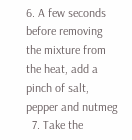6. A few seconds before removing the mixture from the heat, add a pinch of salt, pepper and nutmeg
  7. Take the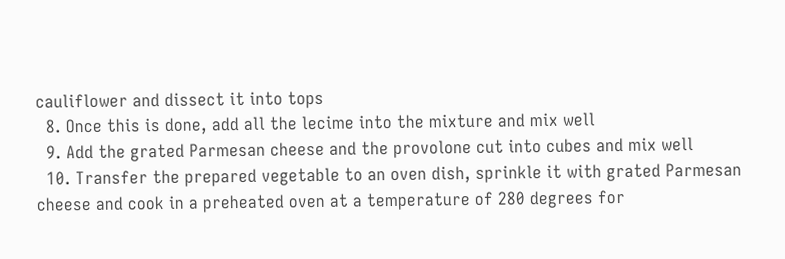cauliflower and dissect it into tops
  8. Once this is done, add all the lecime into the mixture and mix well
  9. Add the grated Parmesan cheese and the provolone cut into cubes and mix well
  10. Transfer the prepared vegetable to an oven dish, sprinkle it with grated Parmesan cheese and cook in a preheated oven at a temperature of 280 degrees for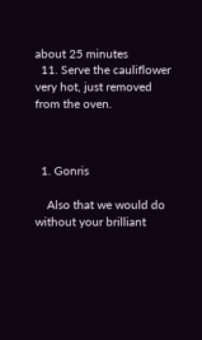about 25 minutes
  11. Serve the cauliflower very hot, just removed from the oven.



  1. Gonris

    Also that we would do without your brilliant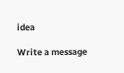idea

Write a message